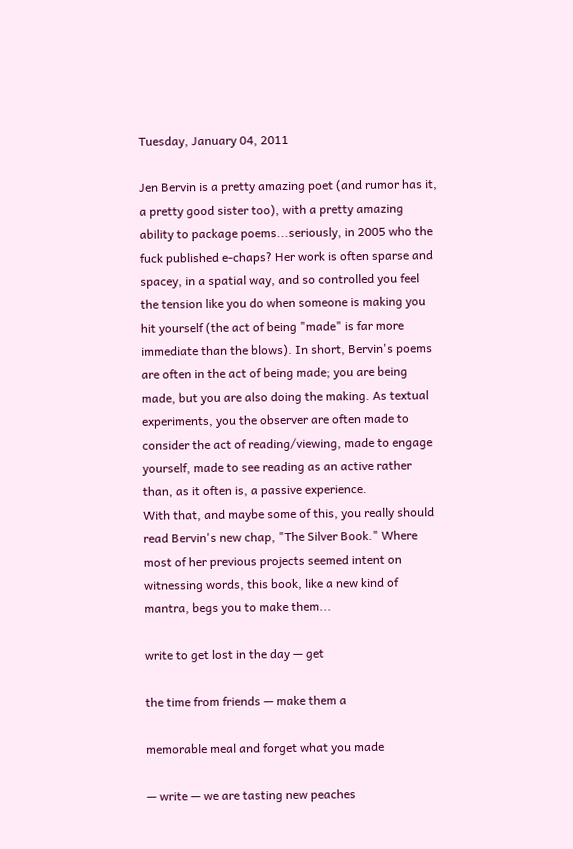Tuesday, January 04, 2011

Jen Bervin is a pretty amazing poet (and rumor has it, a pretty good sister too), with a pretty amazing ability to package poems...seriously, in 2005 who the fuck published e-chaps? Her work is often sparse and spacey, in a spatial way, and so controlled you feel the tension like you do when someone is making you hit yourself (the act of being "made" is far more immediate than the blows). In short, Bervin's poems are often in the act of being made; you are being made, but you are also doing the making. As textual experiments, you the observer are often made to consider the act of reading/viewing, made to engage yourself, made to see reading as an active rather than, as it often is, a passive experience.
With that, and maybe some of this, you really should read Bervin's new chap, "The Silver Book." Where most of her previous projects seemed intent on witnessing words, this book, like a new kind of mantra, begs you to make them...

write to get lost in the day — get

the time from friends — make them a

memorable meal and forget what you made

— write — we are tasting new peaches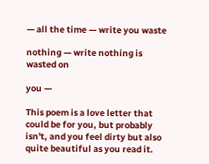— all the time — write you waste

nothing — write nothing is wasted on

you —

This poem is a love letter that could be for you, but probably isn't, and you feel dirty but also quite beautiful as you read it.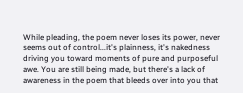While pleading, the poem never loses its power, never seems out of control...it's plainness, it's nakedness driving you toward moments of pure and purposeful awe. You are still being made, but there's a lack of awareness in the poem that bleeds over into you that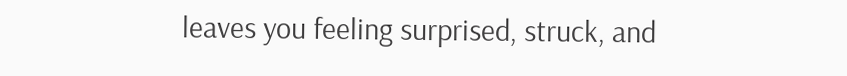leaves you feeling surprised, struck, and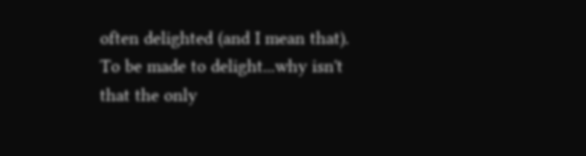often delighted (and I mean that). To be made to delight...why isn't that the only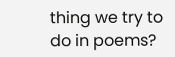thing we try to do in poems?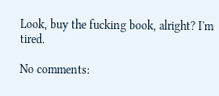Look, buy the fucking book, alright? I'm tired.

No comments: